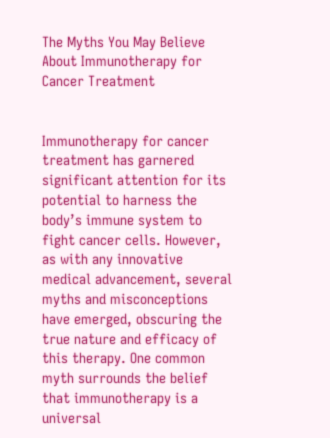The Myths You May Believe About Immunotherapy for Cancer Treatment


Immunotherapy for cancer treatment has garnered significant attention for its potential to harness the body’s immune system to fight cancer cells. However, as with any innovative medical advancement, several myths and misconceptions have emerged, obscuring the true nature and efficacy of this therapy. One common myth surrounds the belief that immunotherapy is a universal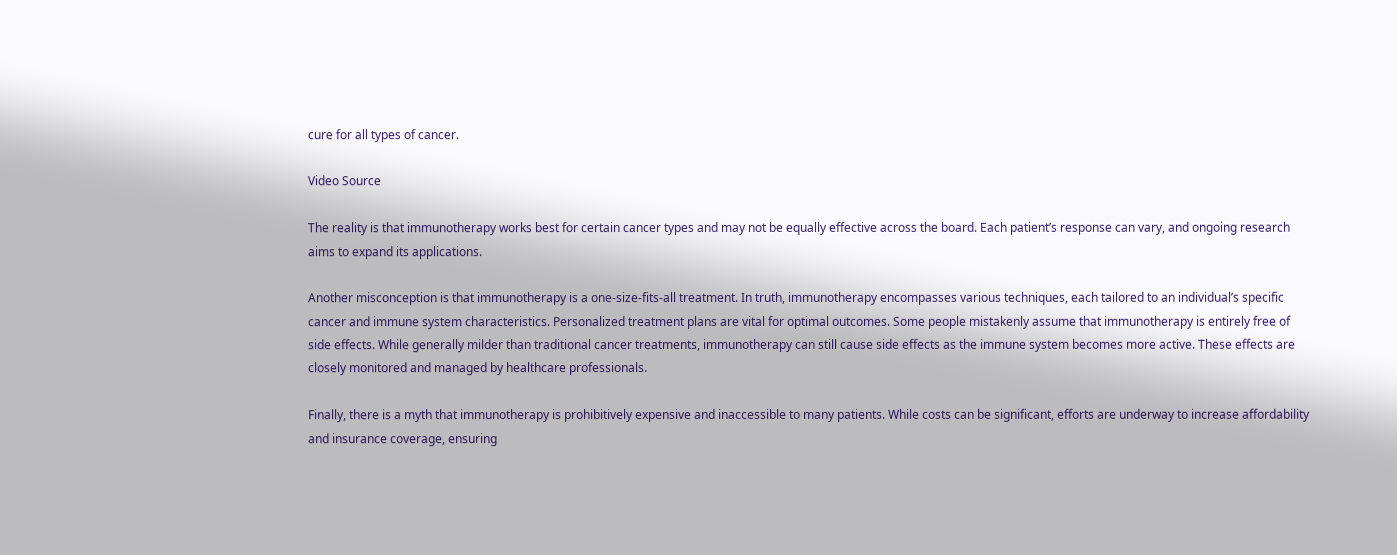cure for all types of cancer.

Video Source

The reality is that immunotherapy works best for certain cancer types and may not be equally effective across the board. Each patient’s response can vary, and ongoing research aims to expand its applications.

Another misconception is that immunotherapy is a one-size-fits-all treatment. In truth, immunotherapy encompasses various techniques, each tailored to an individual’s specific cancer and immune system characteristics. Personalized treatment plans are vital for optimal outcomes. Some people mistakenly assume that immunotherapy is entirely free of side effects. While generally milder than traditional cancer treatments, immunotherapy can still cause side effects as the immune system becomes more active. These effects are closely monitored and managed by healthcare professionals.

Finally, there is a myth that immunotherapy is prohibitively expensive and inaccessible to many patients. While costs can be significant, efforts are underway to increase affordability and insurance coverage, ensuring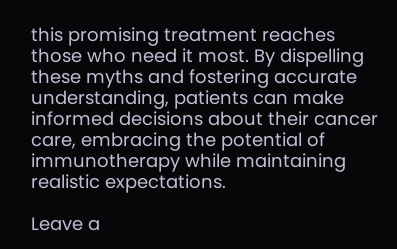this promising treatment reaches those who need it most. By dispelling these myths and fostering accurate understanding, patients can make informed decisions about their cancer care, embracing the potential of immunotherapy while maintaining realistic expectations.

Leave a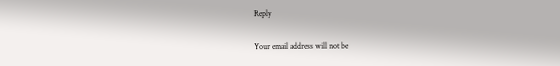Reply

Your email address will not be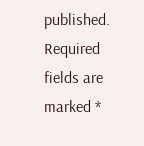published. Required fields are marked *